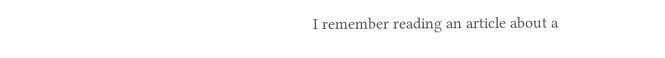I remember reading an article about a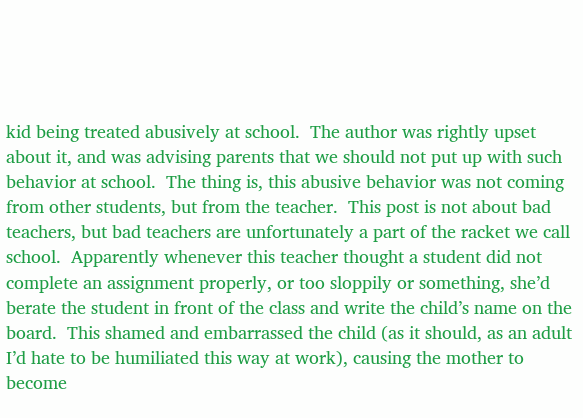kid being treated abusively at school.  The author was rightly upset about it, and was advising parents that we should not put up with such behavior at school.  The thing is, this abusive behavior was not coming from other students, but from the teacher.  This post is not about bad teachers, but bad teachers are unfortunately a part of the racket we call school.  Apparently whenever this teacher thought a student did not complete an assignment properly, or too sloppily or something, she’d berate the student in front of the class and write the child’s name on the board.  This shamed and embarrassed the child (as it should, as an adult I’d hate to be humiliated this way at work), causing the mother to become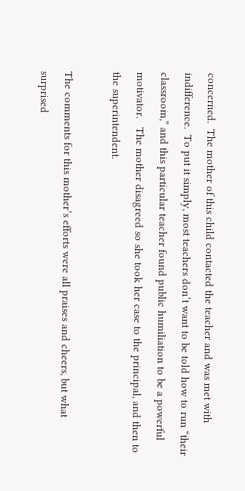concerned.  The mother of this child contacted the teacher and was met with indifference.  To put it simply, most teachers don’t want to be told how to run “their classroom,” and this particular teacher found public humiliation to be a powerful motivator.   The mother disagreed so she took her case to the principal, and then to the superintendent.

The comments for this mother’s efforts were all praises and cheers, but what surprised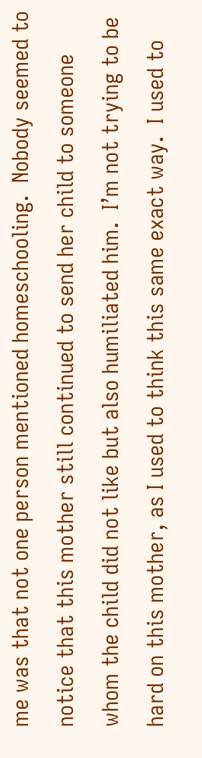me was that not one person mentioned homeschooling.  Nobody seemed to notice that this mother still continued to send her child to someone whom the child did not like but also humiliated him.  I’m not trying to be hard on this mother, as I used to think this same exact way.  I used to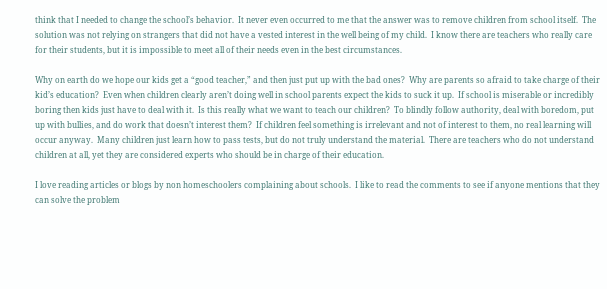think that I needed to change the school’s behavior.  It never even occurred to me that the answer was to remove children from school itself.  The solution was not relying on strangers that did not have a vested interest in the well being of my child.  I know there are teachers who really care for their students, but it is impossible to meet all of their needs even in the best circumstances.

Why on earth do we hope our kids get a “good teacher,” and then just put up with the bad ones?  Why are parents so afraid to take charge of their kid’s education?  Even when children clearly aren’t doing well in school parents expect the kids to suck it up.  If school is miserable or incredibly boring then kids just have to deal with it.  Is this really what we want to teach our children?  To blindly follow authority, deal with boredom, put up with bullies, and do work that doesn’t interest them?  If children feel something is irrelevant and not of interest to them, no real learning will occur anyway.  Many children just learn how to pass tests, but do not truly understand the material.  There are teachers who do not understand children at all, yet they are considered experts who should be in charge of their education.

I love reading articles or blogs by non homeschoolers complaining about schools.  I like to read the comments to see if anyone mentions that they can solve the problem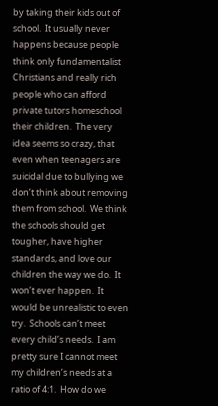by taking their kids out of school.  It usually never happens because people think only fundamentalist Christians and really rich people who can afford private tutors homeschool their children.  The very idea seems so crazy, that even when teenagers are suicidal due to bullying we don’t think about removing them from school.  We think the schools should get tougher, have higher standards, and love our children the way we do.  It won’t ever happen.  It would be unrealistic to even try.  Schools can’t meet every child’s needs.  I am pretty sure I cannot meet my children’s needs at a ratio of 4:1.  How do we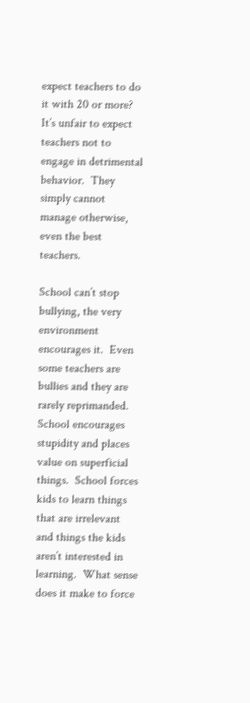expect teachers to do it with 20 or more?  It’s unfair to expect teachers not to engage in detrimental behavior.  They simply cannot manage otherwise, even the best teachers.

School can’t stop bullying, the very environment encourages it.  Even some teachers are bullies and they are rarely reprimanded.  School encourages stupidity and places value on superficial things.  School forces kids to learn things that are irrelevant and things the kids aren’t interested in learning.  What sense does it make to force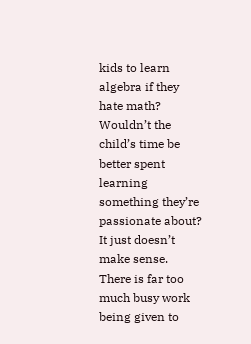kids to learn algebra if they hate math?  Wouldn’t the child’s time be better spent learning something they’re passionate about?  It just doesn’t make sense.  There is far too much busy work being given to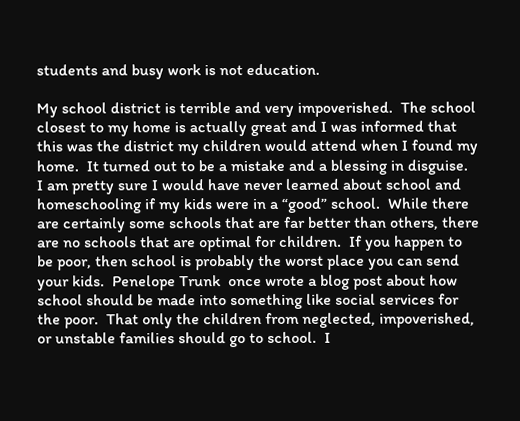students and busy work is not education.

My school district is terrible and very impoverished.  The school closest to my home is actually great and I was informed that this was the district my children would attend when I found my home.  It turned out to be a mistake and a blessing in disguise.  I am pretty sure I would have never learned about school and homeschooling if my kids were in a “good” school.  While there are certainly some schools that are far better than others, there are no schools that are optimal for children.  If you happen to be poor, then school is probably the worst place you can send your kids.  Penelope Trunk  once wrote a blog post about how school should be made into something like social services for the poor.  That only the children from neglected, impoverished, or unstable families should go to school.  I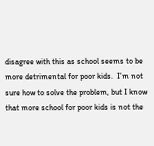disagree with this as school seems to be more detrimental for poor kids.  I’m not sure how to solve the problem, but I know that more school for poor kids is not the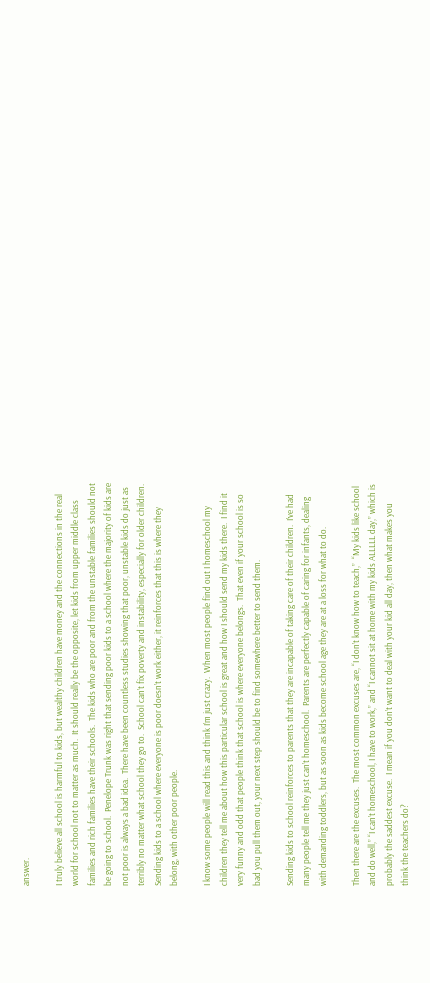answer.

I truly believe all school is harmful to kids, but wealthy children have money and the connections in the real world for school not to matter as much.  It should really be the opposite, let kids from upper middle class families and rich families have their schools.  The kids who are poor and from the unstable families should not be going to school.  Penelope Trunk was right that sending poor kids to a school where the majority of kids are not poor is always a bad idea.  There have been countless studies showing that poor, unstable kids do just as terribly no matter what school they go to.  School can’t fix poverty and instability, especially for older children.  Sending kids to a school where everyone is poor doesn’t work either, it reinforces that this is where they belong, with other poor people.

I know some people will read this and think I’m just crazy.  When most people find out I homeschool my children they tell me about how this particular school is great and how I should send my kids there.  I find it very funny and odd that people think that school is where everyone belongs.  That even if your school is so bad you pull them out, your next step should be to find somewhere better to send them.

Sending kids to school reinforces to parents that they are incapable of taking care of their children.  I’ve had many people tell me they just can’t homeschool.  Parents are perfectly capable of caring for infants, dealing with demanding toddlers, but as soon as kids become school age they are at a loss for what to do.

Then there are the excuses.  The most common excuses are, “I don’t know how to teach,”  “My kids like school and do well,” “I can’t homeschool, I have to work,” and “I cannot sit at home with my kids ALLLLL day,” which is probably the saddest excuse.  I mean if you don’t want to deal with your kid all day, then what makes you think the teachers do?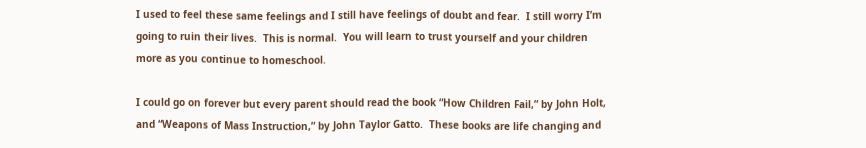I used to feel these same feelings and I still have feelings of doubt and fear.  I still worry I’m going to ruin their lives.  This is normal.  You will learn to trust yourself and your children more as you continue to homeschool.

I could go on forever but every parent should read the book “How Children Fail,” by John Holt, and “Weapons of Mass Instruction,” by John Taylor Gatto.  These books are life changing and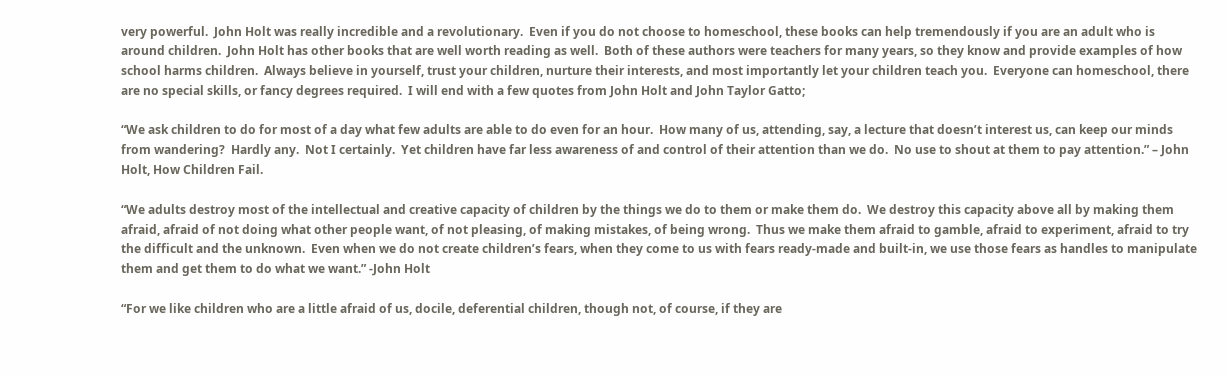very powerful.  John Holt was really incredible and a revolutionary.  Even if you do not choose to homeschool, these books can help tremendously if you are an adult who is around children.  John Holt has other books that are well worth reading as well.  Both of these authors were teachers for many years, so they know and provide examples of how school harms children.  Always believe in yourself, trust your children, nurture their interests, and most importantly let your children teach you.  Everyone can homeschool, there are no special skills, or fancy degrees required.  I will end with a few quotes from John Holt and John Taylor Gatto;

“We ask children to do for most of a day what few adults are able to do even for an hour.  How many of us, attending, say, a lecture that doesn’t interest us, can keep our minds from wandering?  Hardly any.  Not I certainly.  Yet children have far less awareness of and control of their attention than we do.  No use to shout at them to pay attention.” – John Holt, How Children Fail.

“We adults destroy most of the intellectual and creative capacity of children by the things we do to them or make them do.  We destroy this capacity above all by making them afraid, afraid of not doing what other people want, of not pleasing, of making mistakes, of being wrong.  Thus we make them afraid to gamble, afraid to experiment, afraid to try the difficult and the unknown.  Even when we do not create children’s fears, when they come to us with fears ready-made and built-in, we use those fears as handles to manipulate them and get them to do what we want.” -John Holt

“For we like children who are a little afraid of us, docile, deferential children, though not, of course, if they are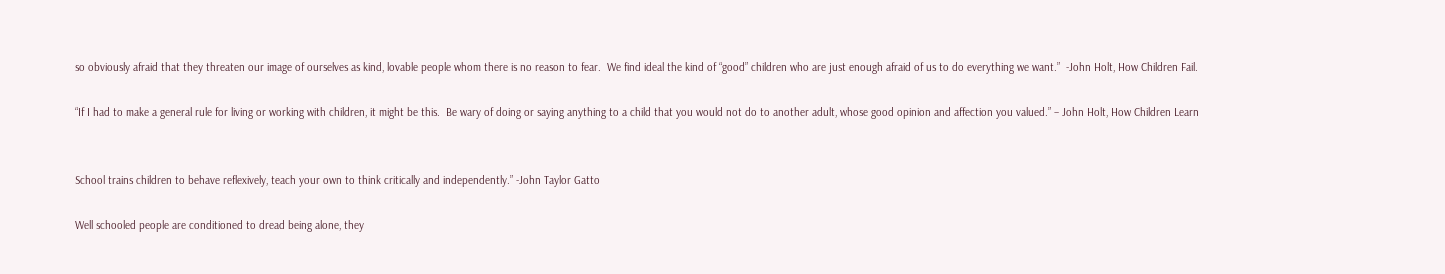so obviously afraid that they threaten our image of ourselves as kind, lovable people whom there is no reason to fear.  We find ideal the kind of “good” children who are just enough afraid of us to do everything we want.”  -John Holt, How Children Fail.

“If I had to make a general rule for living or working with children, it might be this.  Be wary of doing or saying anything to a child that you would not do to another adult, whose good opinion and affection you valued.” – John Holt, How Children Learn


School trains children to behave reflexively, teach your own to think critically and independently.” -John Taylor Gatto

Well schooled people are conditioned to dread being alone, they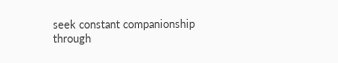seek constant companionship through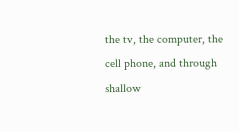the tv, the computer, the cell phone, and through shallow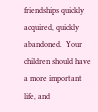friendships quickly acquired, quickly abandoned.  Your children should have a more important life, and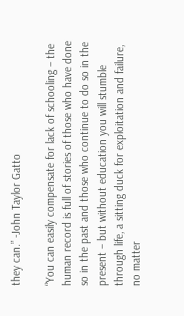they can.” -John Taylor Gatto

“You can easily compensate for lack of schooling – the human record is full of stories of those who have done so in the past and those who continue to do so in the present – but without education you will stumble through life, a sitting duck for exploitation and failure, no matter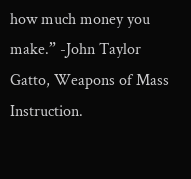how much money you make.” -John Taylor Gatto, Weapons of Mass Instruction.